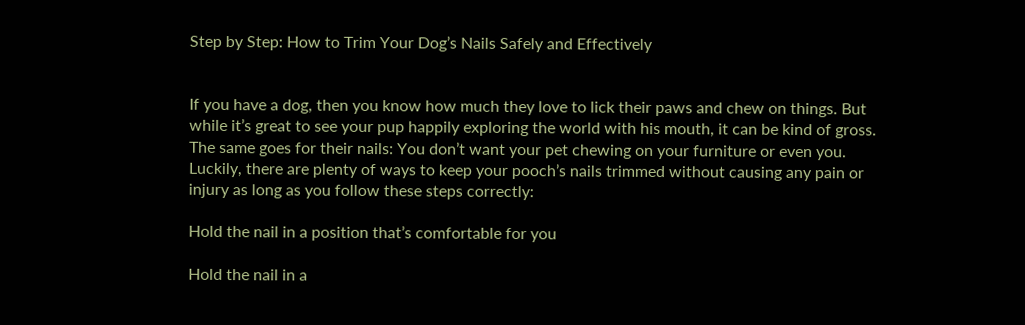Step by Step: How to Trim Your Dog’s Nails Safely and Effectively


If you have a dog, then you know how much they love to lick their paws and chew on things. But while it’s great to see your pup happily exploring the world with his mouth, it can be kind of gross. The same goes for their nails: You don’t want your pet chewing on your furniture or even you. Luckily, there are plenty of ways to keep your pooch’s nails trimmed without causing any pain or injury as long as you follow these steps correctly:

Hold the nail in a position that’s comfortable for you

Hold the nail in a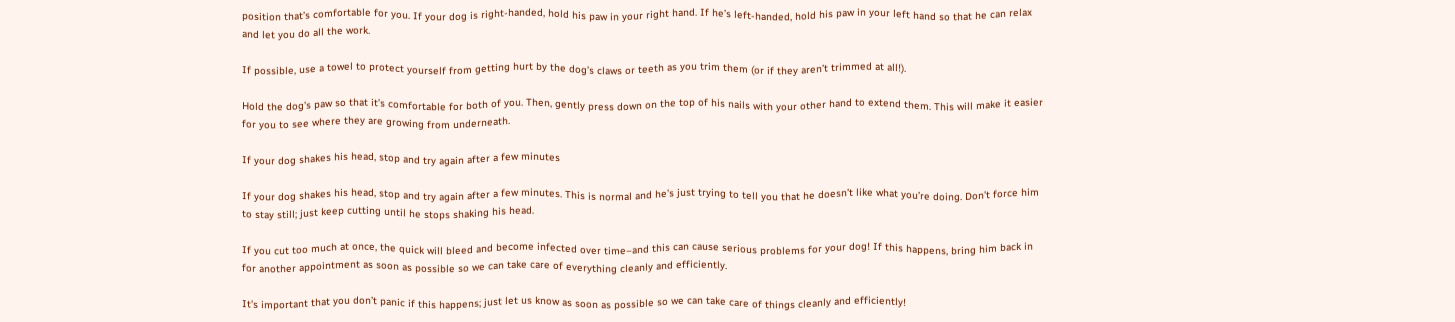position that’s comfortable for you. If your dog is right-handed, hold his paw in your right hand. If he’s left-handed, hold his paw in your left hand so that he can relax and let you do all the work.

If possible, use a towel to protect yourself from getting hurt by the dog’s claws or teeth as you trim them (or if they aren’t trimmed at all!).

Hold the dog’s paw so that it’s comfortable for both of you. Then, gently press down on the top of his nails with your other hand to extend them. This will make it easier for you to see where they are growing from underneath.

If your dog shakes his head, stop and try again after a few minutes

If your dog shakes his head, stop and try again after a few minutes. This is normal and he’s just trying to tell you that he doesn’t like what you’re doing. Don’t force him to stay still; just keep cutting until he stops shaking his head.

If you cut too much at once, the quick will bleed and become infected over time–and this can cause serious problems for your dog! If this happens, bring him back in for another appointment as soon as possible so we can take care of everything cleanly and efficiently.

It’s important that you don’t panic if this happens; just let us know as soon as possible so we can take care of things cleanly and efficiently!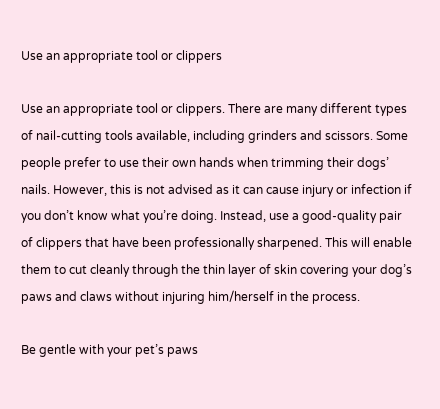Use an appropriate tool or clippers

Use an appropriate tool or clippers. There are many different types of nail-cutting tools available, including grinders and scissors. Some people prefer to use their own hands when trimming their dogs’ nails. However, this is not advised as it can cause injury or infection if you don’t know what you’re doing. Instead, use a good-quality pair of clippers that have been professionally sharpened. This will enable them to cut cleanly through the thin layer of skin covering your dog’s paws and claws without injuring him/herself in the process.

Be gentle with your pet’s paws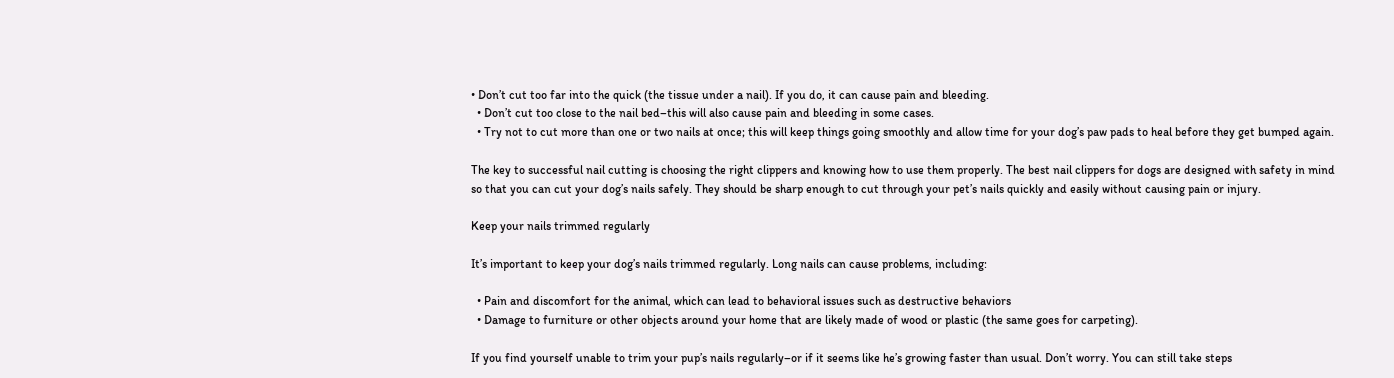• Don’t cut too far into the quick (the tissue under a nail). If you do, it can cause pain and bleeding.
  • Don’t cut too close to the nail bed–this will also cause pain and bleeding in some cases.
  • Try not to cut more than one or two nails at once; this will keep things going smoothly and allow time for your dog’s paw pads to heal before they get bumped again.

The key to successful nail cutting is choosing the right clippers and knowing how to use them properly. The best nail clippers for dogs are designed with safety in mind so that you can cut your dog’s nails safely. They should be sharp enough to cut through your pet’s nails quickly and easily without causing pain or injury.

Keep your nails trimmed regularly

It’s important to keep your dog’s nails trimmed regularly. Long nails can cause problems, including:

  • Pain and discomfort for the animal, which can lead to behavioral issues such as destructive behaviors
  • Damage to furniture or other objects around your home that are likely made of wood or plastic (the same goes for carpeting).

If you find yourself unable to trim your pup’s nails regularly–or if it seems like he’s growing faster than usual. Don’t worry. You can still take steps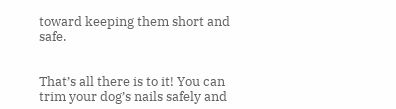toward keeping them short and safe.


That’s all there is to it! You can trim your dog’s nails safely and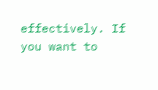effectively. If you want to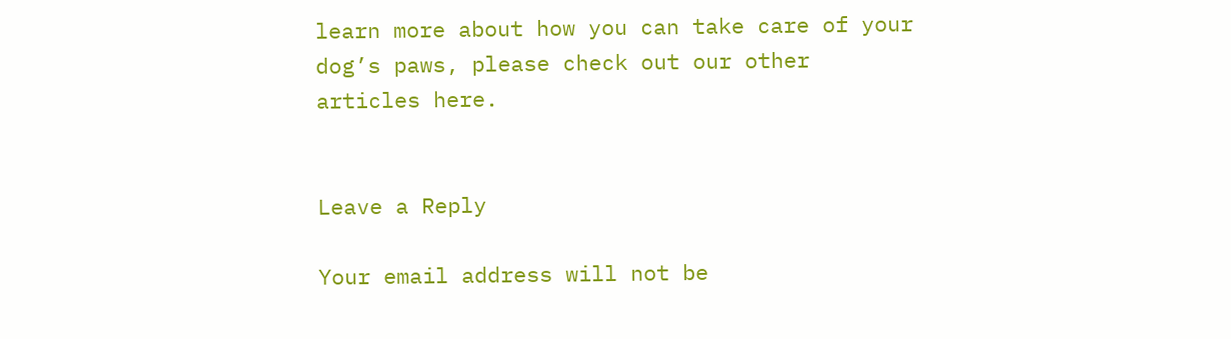learn more about how you can take care of your dog’s paws, please check out our other articles here.


Leave a Reply

Your email address will not be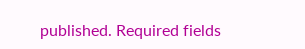published. Required fields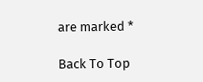are marked *

Back To Top